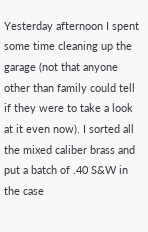Yesterday afternoon I spent some time cleaning up the garage (not that anyone other than family could tell if they were to take a look at it even now). I sorted all the mixed caliber brass and put a batch of .40 S&W in the case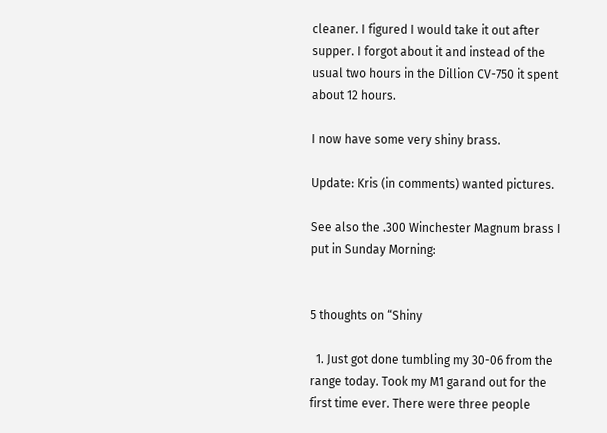cleaner. I figured I would take it out after supper. I forgot about it and instead of the usual two hours in the Dillion CV-750 it spent about 12 hours.

I now have some very shiny brass.

Update: Kris (in comments) wanted pictures.

See also the .300 Winchester Magnum brass I put in Sunday Morning:


5 thoughts on “Shiny

  1. Just got done tumbling my 30-06 from the range today. Took my M1 garand out for the first time ever. There were three people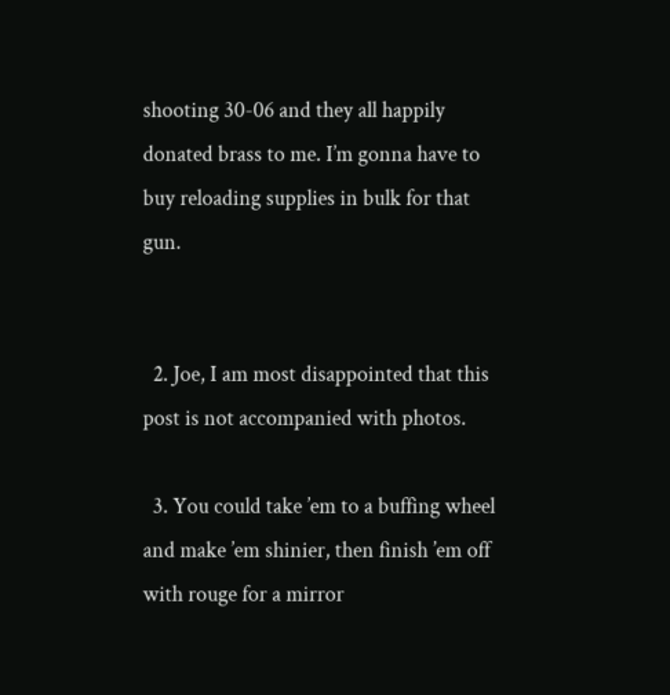shooting 30-06 and they all happily donated brass to me. I’m gonna have to buy reloading supplies in bulk for that gun.


  2. Joe, I am most disappointed that this post is not accompanied with photos.

  3. You could take ’em to a buffing wheel and make ’em shinier, then finish ’em off with rouge for a mirror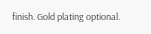finish. Gold plating optional.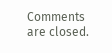Comments are closed.